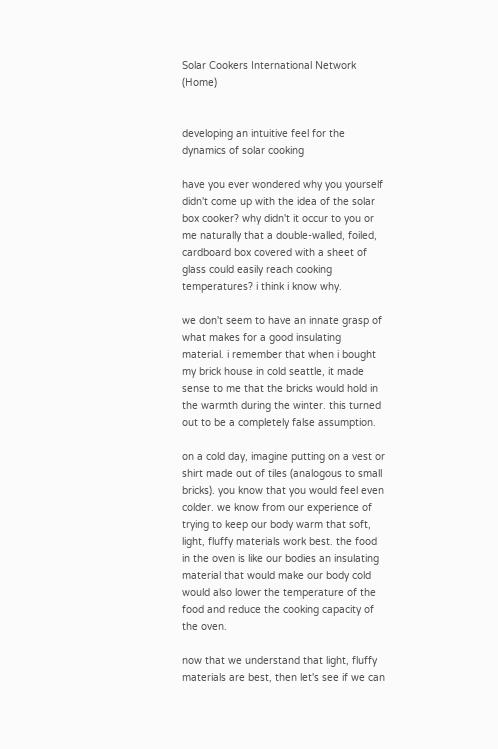Solar Cookers International Network (Home)


developing an intuitive feel for the dynamics of solar cooking

have you ever wondered why you yourself didn't come up with the idea of the solar box cooker? why didn't it occur to you or me naturally that a double-walled, foiled, cardboard box covered with a sheet of glass could easily reach cooking temperatures? i think i know why.

we don't seem to have an innate grasp of what makes for a good insulating material. i remember that when i bought my brick house in cold seattle, it made sense to me that the bricks would hold in the warmth during the winter. this turned out to be a completely false assumption.

on a cold day, imagine putting on a vest or shirt made out of tiles (analogous to small bricks). you know that you would feel even colder. we know from our experience of trying to keep our body warm that soft, light, fluffy materials work best. the food in the oven is like our bodies an insulating material that would make our body cold would also lower the temperature of the food and reduce the cooking capacity of the oven.

now that we understand that light, fluffy materials are best, then let's see if we can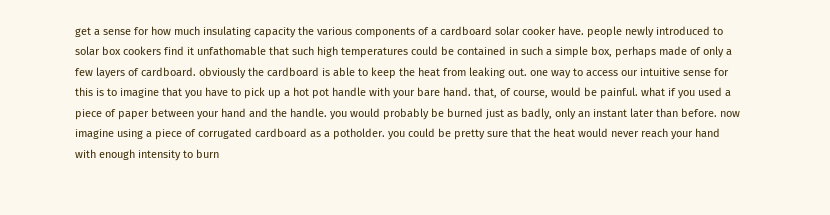get a sense for how much insulating capacity the various components of a cardboard solar cooker have. people newly introduced to solar box cookers find it unfathomable that such high temperatures could be contained in such a simple box, perhaps made of only a few layers of cardboard. obviously the cardboard is able to keep the heat from leaking out. one way to access our intuitive sense for this is to imagine that you have to pick up a hot pot handle with your bare hand. that, of course, would be painful. what if you used a piece of paper between your hand and the handle. you would probably be burned just as badly, only an instant later than before. now imagine using a piece of corrugated cardboard as a potholder. you could be pretty sure that the heat would never reach your hand with enough intensity to burn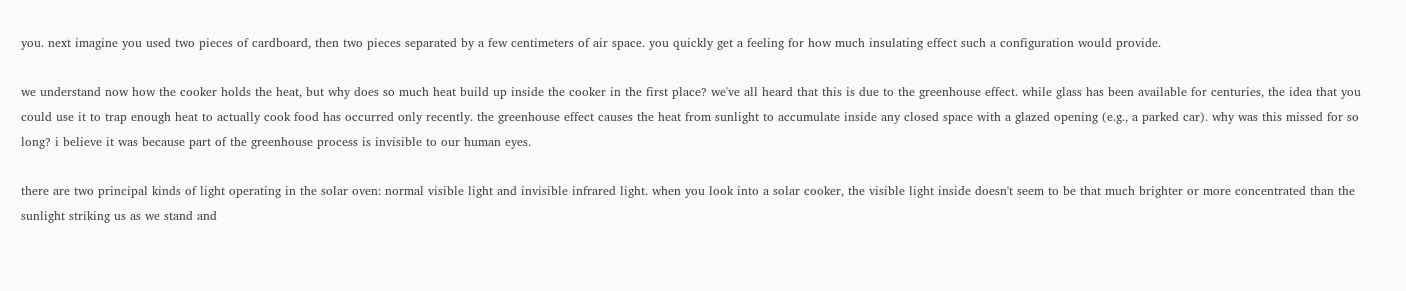you. next imagine you used two pieces of cardboard, then two pieces separated by a few centimeters of air space. you quickly get a feeling for how much insulating effect such a configuration would provide.

we understand now how the cooker holds the heat, but why does so much heat build up inside the cooker in the first place? we've all heard that this is due to the greenhouse effect. while glass has been available for centuries, the idea that you could use it to trap enough heat to actually cook food has occurred only recently. the greenhouse effect causes the heat from sunlight to accumulate inside any closed space with a glazed opening (e.g., a parked car). why was this missed for so long? i believe it was because part of the greenhouse process is invisible to our human eyes.

there are two principal kinds of light operating in the solar oven: normal visible light and invisible infrared light. when you look into a solar cooker, the visible light inside doesn't seem to be that much brighter or more concentrated than the sunlight striking us as we stand and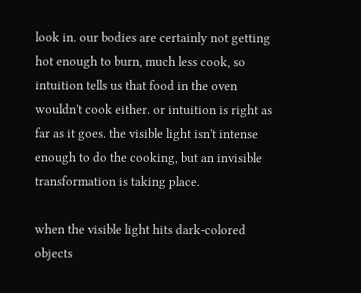look in. our bodies are certainly not getting hot enough to burn, much less cook, so intuition tells us that food in the oven wouldn't cook either. or intuition is right as far as it goes. the visible light isn't intense enough to do the cooking, but an invisible transformation is taking place.

when the visible light hits dark-colored objects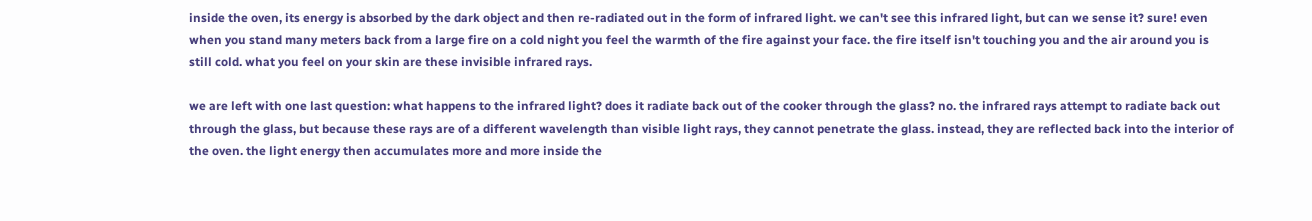inside the oven, its energy is absorbed by the dark object and then re-radiated out in the form of infrared light. we can't see this infrared light, but can we sense it? sure! even when you stand many meters back from a large fire on a cold night you feel the warmth of the fire against your face. the fire itself isn't touching you and the air around you is still cold. what you feel on your skin are these invisible infrared rays.

we are left with one last question: what happens to the infrared light? does it radiate back out of the cooker through the glass? no. the infrared rays attempt to radiate back out through the glass, but because these rays are of a different wavelength than visible light rays, they cannot penetrate the glass. instead, they are reflected back into the interior of the oven. the light energy then accumulates more and more inside the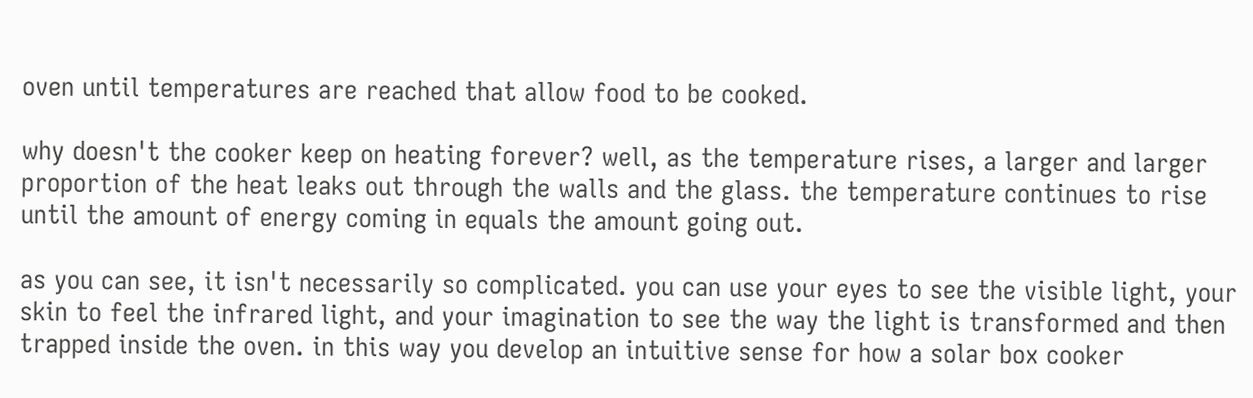oven until temperatures are reached that allow food to be cooked.

why doesn't the cooker keep on heating forever? well, as the temperature rises, a larger and larger proportion of the heat leaks out through the walls and the glass. the temperature continues to rise until the amount of energy coming in equals the amount going out.

as you can see, it isn't necessarily so complicated. you can use your eyes to see the visible light, your skin to feel the infrared light, and your imagination to see the way the light is transformed and then trapped inside the oven. in this way you develop an intuitive sense for how a solar box cooker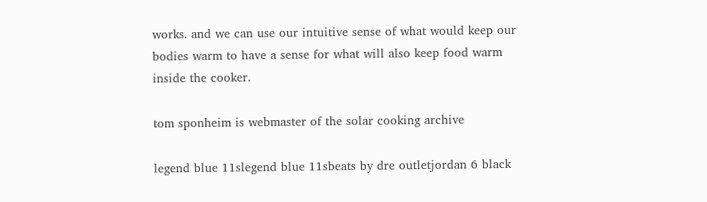works. and we can use our intuitive sense of what would keep our bodies warm to have a sense for what will also keep food warm inside the cooker.

tom sponheim is webmaster of the solar cooking archive

legend blue 11slegend blue 11sbeats by dre outletjordan 6 black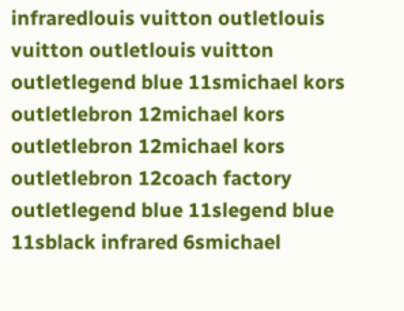infraredlouis vuitton outletlouis vuitton outletlouis vuitton outletlegend blue 11smichael kors outletlebron 12michael kors outletlebron 12michael kors outletlebron 12coach factory outletlegend blue 11slegend blue 11sblack infrared 6smichael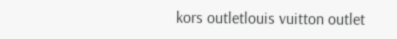kors outletlouis vuitton outlet